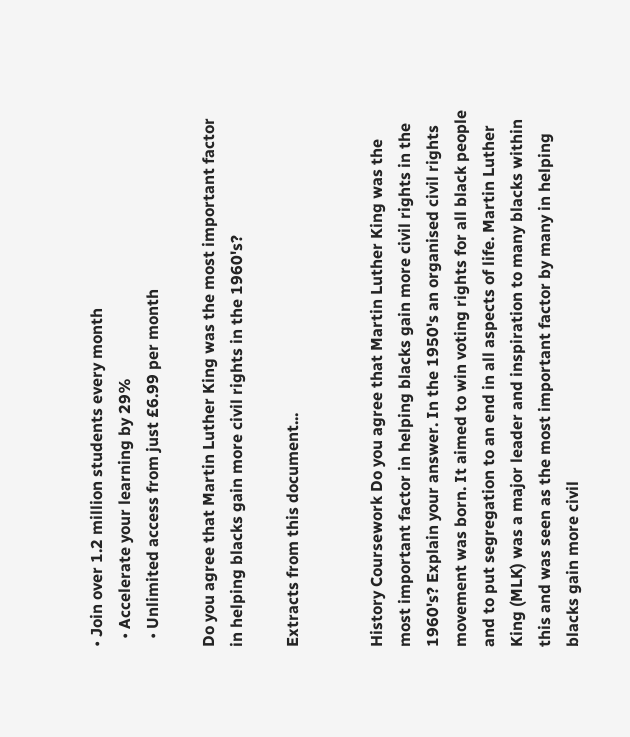• Join over 1.2 million students every month
  • Accelerate your learning by 29%
  • Unlimited access from just £6.99 per month

Do you agree that Martin Luther King was the most important factor in helping blacks gain more civil rights in the 1960's?

Extracts from this document...


History Coursework Do you agree that Martin Luther King was the most important factor in helping blacks gain more civil rights in the 1960's? Explain your answer. In the 1950's an organised civil rights movement was born. It aimed to win voting rights for all black people and to put segregation to an end in all aspects of life. Martin Luther King (MLK) was a major leader and inspiration to many blacks within this and was seen as the most important factor by many in helping blacks gain more civil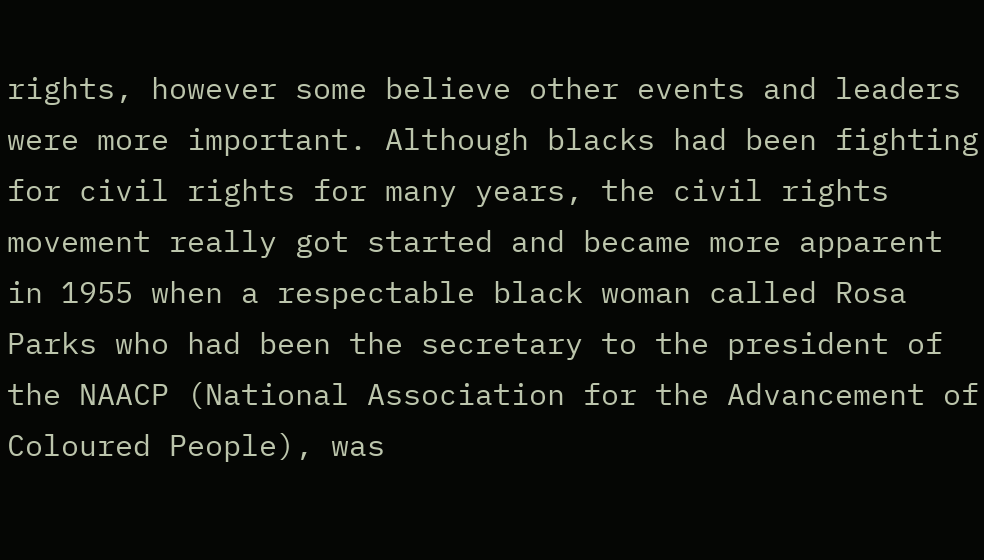rights, however some believe other events and leaders were more important. Although blacks had been fighting for civil rights for many years, the civil rights movement really got started and became more apparent in 1955 when a respectable black woman called Rosa Parks who had been the secretary to the president of the NAACP (National Association for the Advancement of Coloured People), was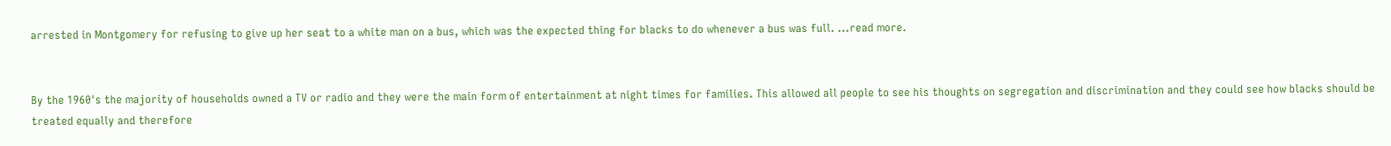arrested in Montgomery for refusing to give up her seat to a white man on a bus, which was the expected thing for blacks to do whenever a bus was full. ...read more.


By the 1960's the majority of households owned a TV or radio and they were the main form of entertainment at night times for families. This allowed all people to see his thoughts on segregation and discrimination and they could see how blacks should be treated equally and therefore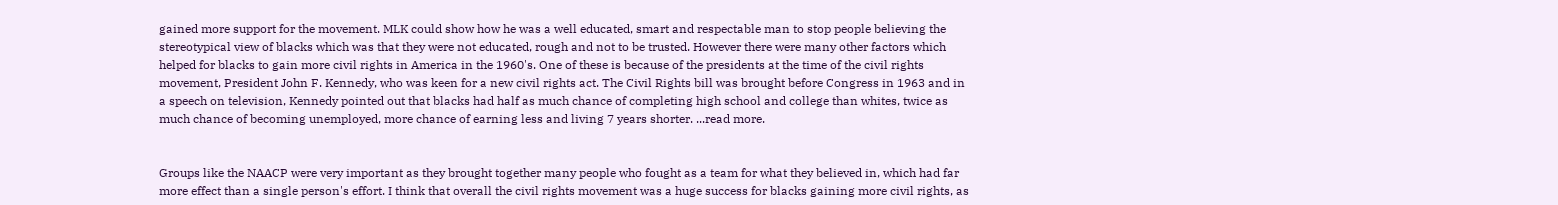gained more support for the movement. MLK could show how he was a well educated, smart and respectable man to stop people believing the stereotypical view of blacks which was that they were not educated, rough and not to be trusted. However there were many other factors which helped for blacks to gain more civil rights in America in the 1960's. One of these is because of the presidents at the time of the civil rights movement, President John F. Kennedy, who was keen for a new civil rights act. The Civil Rights bill was brought before Congress in 1963 and in a speech on television, Kennedy pointed out that blacks had half as much chance of completing high school and college than whites, twice as much chance of becoming unemployed, more chance of earning less and living 7 years shorter. ...read more.


Groups like the NAACP were very important as they brought together many people who fought as a team for what they believed in, which had far more effect than a single person's effort. I think that overall the civil rights movement was a huge success for blacks gaining more civil rights, as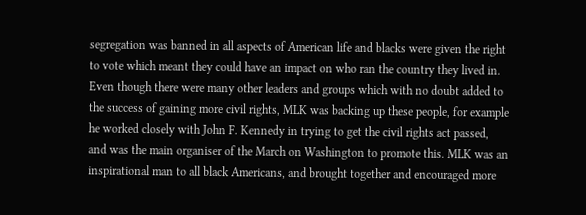segregation was banned in all aspects of American life and blacks were given the right to vote which meant they could have an impact on who ran the country they lived in. Even though there were many other leaders and groups which with no doubt added to the success of gaining more civil rights, MLK was backing up these people, for example he worked closely with John F. Kennedy in trying to get the civil rights act passed, and was the main organiser of the March on Washington to promote this. MLK was an inspirational man to all black Americans, and brought together and encouraged more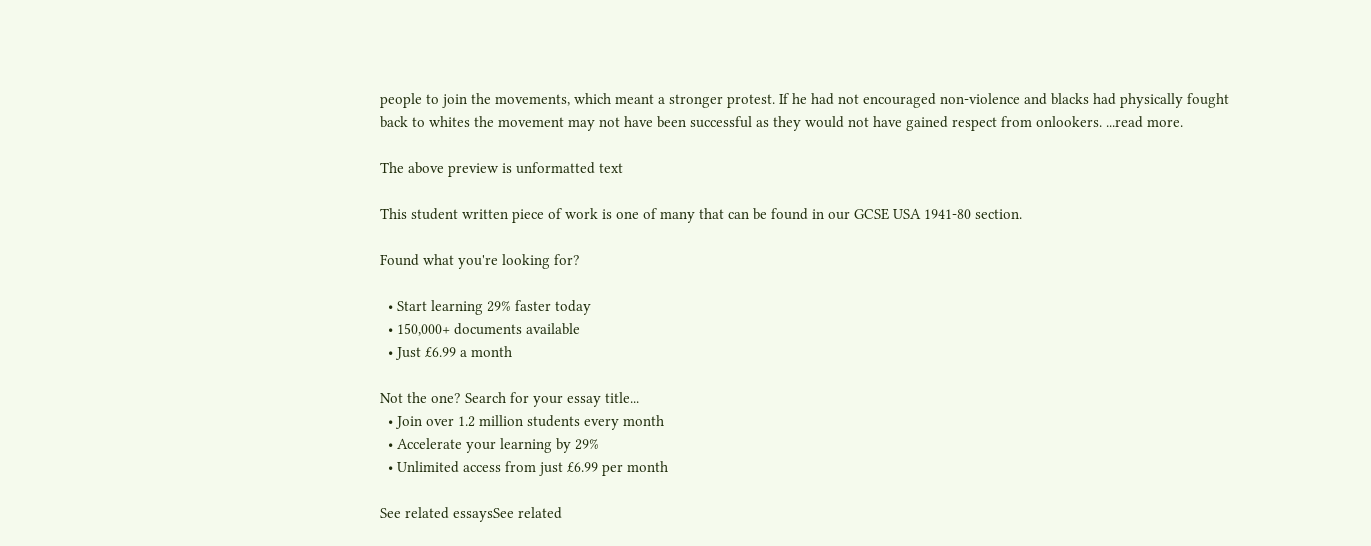people to join the movements, which meant a stronger protest. If he had not encouraged non-violence and blacks had physically fought back to whites the movement may not have been successful as they would not have gained respect from onlookers. ...read more.

The above preview is unformatted text

This student written piece of work is one of many that can be found in our GCSE USA 1941-80 section.

Found what you're looking for?

  • Start learning 29% faster today
  • 150,000+ documents available
  • Just £6.99 a month

Not the one? Search for your essay title...
  • Join over 1.2 million students every month
  • Accelerate your learning by 29%
  • Unlimited access from just £6.99 per month

See related essaysSee related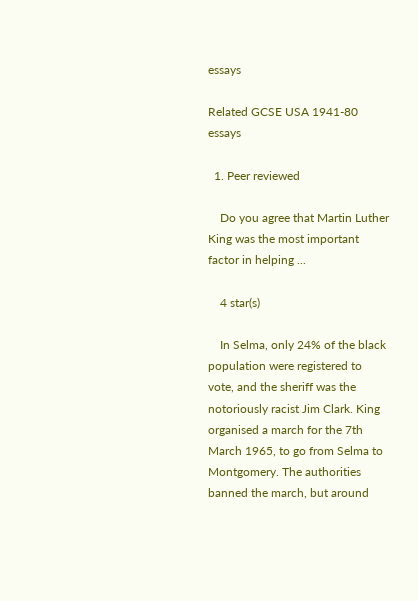essays

Related GCSE USA 1941-80 essays

  1. Peer reviewed

    Do you agree that Martin Luther King was the most important factor in helping ...

    4 star(s)

    In Selma, only 24% of the black population were registered to vote, and the sheriff was the notoriously racist Jim Clark. King organised a march for the 7th March 1965, to go from Selma to Montgomery. The authorities banned the march, but around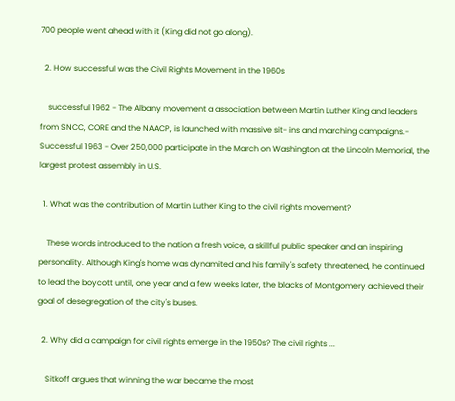700 people went ahead with it (King did not go along).

  2. How successful was the Civil Rights Movement in the 1960s

    successful 1962 - The Albany movement a association between Martin Luther King and leaders from SNCC, CORE and the NAACP, is launched with massive sit- ins and marching campaigns.- Successful 1963 - Over 250,000 participate in the March on Washington at the Lincoln Memorial, the largest protest assembly in U.S.

  1. What was the contribution of Martin Luther King to the civil rights movement?

    These words introduced to the nation a fresh voice, a skillful public speaker and an inspiring personality. Although King's home was dynamited and his family's safety threatened, he continued to lead the boycott until, one year and a few weeks later, the blacks of Montgomery achieved their goal of desegregation of the city's buses.

  2. Why did a campaign for civil rights emerge in the 1950s? The civil rights ...

    Sitkoff argues that winning the war became the most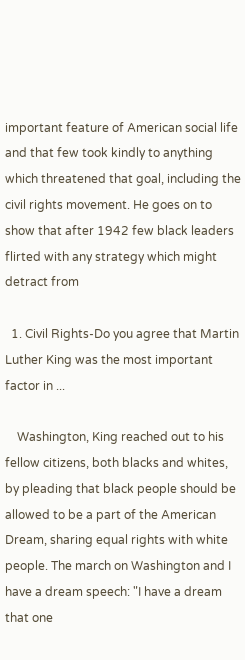important feature of American social life and that few took kindly to anything which threatened that goal, including the civil rights movement. He goes on to show that after 1942 few black leaders flirted with any strategy which might detract from

  1. Civil Rights-Do you agree that Martin Luther King was the most important factor in ...

    Washington, King reached out to his fellow citizens, both blacks and whites, by pleading that black people should be allowed to be a part of the American Dream, sharing equal rights with white people. The march on Washington and I have a dream speech: "I have a dream that one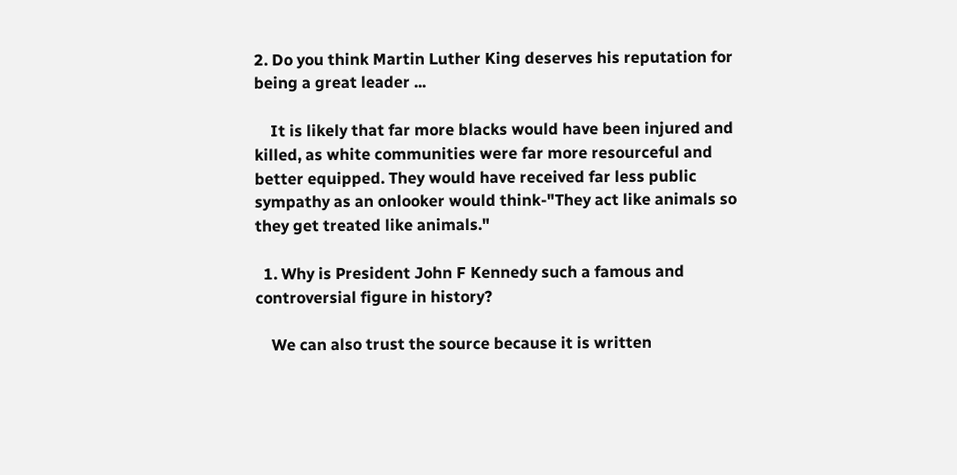2. Do you think Martin Luther King deserves his reputation for being a great leader ...

    It is likely that far more blacks would have been injured and killed, as white communities were far more resourceful and better equipped. They would have received far less public sympathy as an onlooker would think-"They act like animals so they get treated like animals."

  1. Why is President John F Kennedy such a famous and controversial figure in history?

    We can also trust the source because it is written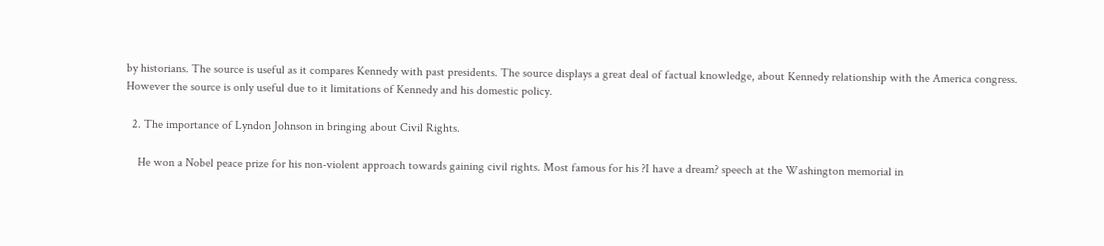by historians. The source is useful as it compares Kennedy with past presidents. The source displays a great deal of factual knowledge, about Kennedy relationship with the America congress. However the source is only useful due to it limitations of Kennedy and his domestic policy.

  2. The importance of Lyndon Johnson in bringing about Civil Rights.

    He won a Nobel peace prize for his non-violent approach towards gaining civil rights. Most famous for his ?I have a dream? speech at the Washington memorial in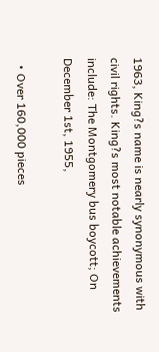1963, King?s name is nearly synonymous with civil rights. King?s most notable achievements include: The Montgomery bus boycott; On December 1st, 1955,

  • Over 160,000 pieces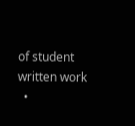of student written work
  •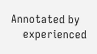Annotated by
    experienced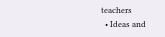teachers
  • Ideas and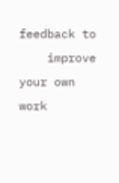feedback to
    improve your own work